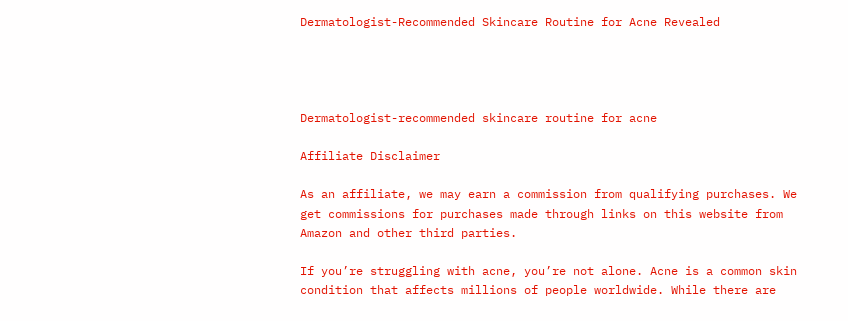Dermatologist-Recommended Skincare Routine for Acne Revealed




Dermatologist-recommended skincare routine for acne

Affiliate Disclaimer

As an affiliate, we may earn a commission from qualifying purchases. We get commissions for purchases made through links on this website from Amazon and other third parties.

If you’re struggling with acne, you’re not alone. Acne is a common skin condition that affects millions of people worldwide. While there are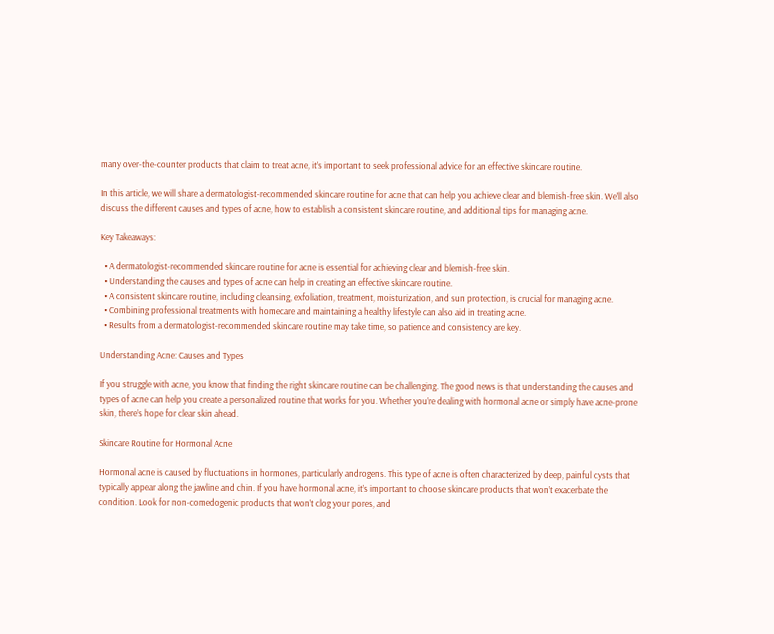many over-the-counter products that claim to treat acne, it’s important to seek professional advice for an effective skincare routine.

In this article, we will share a dermatologist-recommended skincare routine for acne that can help you achieve clear and blemish-free skin. We’ll also discuss the different causes and types of acne, how to establish a consistent skincare routine, and additional tips for managing acne.

Key Takeaways:

  • A dermatologist-recommended skincare routine for acne is essential for achieving clear and blemish-free skin.
  • Understanding the causes and types of acne can help in creating an effective skincare routine.
  • A consistent skincare routine, including cleansing, exfoliation, treatment, moisturization, and sun protection, is crucial for managing acne.
  • Combining professional treatments with homecare and maintaining a healthy lifestyle can also aid in treating acne.
  • Results from a dermatologist-recommended skincare routine may take time, so patience and consistency are key.

Understanding Acne: Causes and Types

If you struggle with acne, you know that finding the right skincare routine can be challenging. The good news is that understanding the causes and types of acne can help you create a personalized routine that works for you. Whether you’re dealing with hormonal acne or simply have acne-prone skin, there’s hope for clear skin ahead.

Skincare Routine for Hormonal Acne

Hormonal acne is caused by fluctuations in hormones, particularly androgens. This type of acne is often characterized by deep, painful cysts that typically appear along the jawline and chin. If you have hormonal acne, it’s important to choose skincare products that won’t exacerbate the condition. Look for non-comedogenic products that won’t clog your pores, and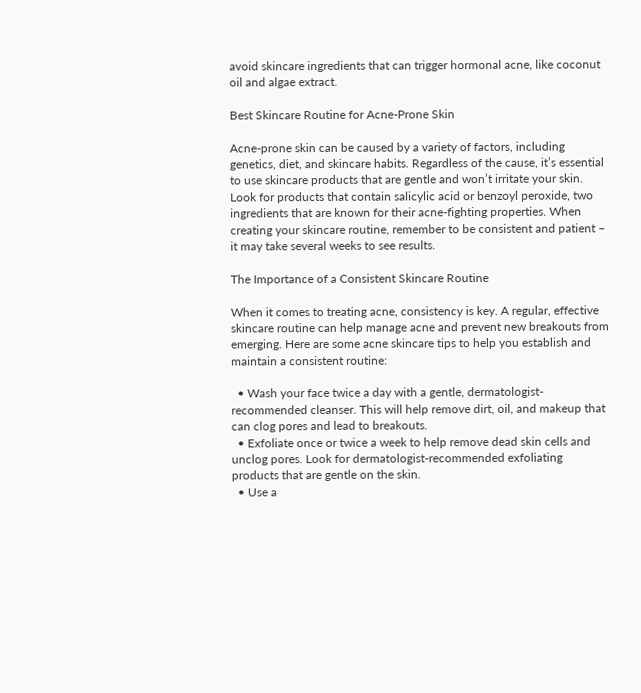avoid skincare ingredients that can trigger hormonal acne, like coconut oil and algae extract.

Best Skincare Routine for Acne-Prone Skin

Acne-prone skin can be caused by a variety of factors, including genetics, diet, and skincare habits. Regardless of the cause, it’s essential to use skincare products that are gentle and won’t irritate your skin. Look for products that contain salicylic acid or benzoyl peroxide, two ingredients that are known for their acne-fighting properties. When creating your skincare routine, remember to be consistent and patient – it may take several weeks to see results.

The Importance of a Consistent Skincare Routine

When it comes to treating acne, consistency is key. A regular, effective skincare routine can help manage acne and prevent new breakouts from emerging. Here are some acne skincare tips to help you establish and maintain a consistent routine:

  • Wash your face twice a day with a gentle, dermatologist-recommended cleanser. This will help remove dirt, oil, and makeup that can clog pores and lead to breakouts.
  • Exfoliate once or twice a week to help remove dead skin cells and unclog pores. Look for dermatologist-recommended exfoliating products that are gentle on the skin.
  • Use a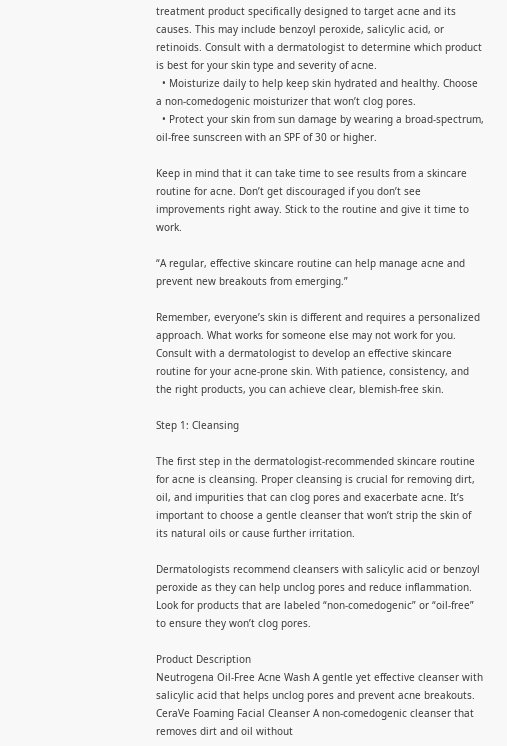treatment product specifically designed to target acne and its causes. This may include benzoyl peroxide, salicylic acid, or retinoids. Consult with a dermatologist to determine which product is best for your skin type and severity of acne.
  • Moisturize daily to help keep skin hydrated and healthy. Choose a non-comedogenic moisturizer that won’t clog pores.
  • Protect your skin from sun damage by wearing a broad-spectrum, oil-free sunscreen with an SPF of 30 or higher.

Keep in mind that it can take time to see results from a skincare routine for acne. Don’t get discouraged if you don’t see improvements right away. Stick to the routine and give it time to work.

“A regular, effective skincare routine can help manage acne and prevent new breakouts from emerging.”

Remember, everyone’s skin is different and requires a personalized approach. What works for someone else may not work for you. Consult with a dermatologist to develop an effective skincare routine for your acne-prone skin. With patience, consistency, and the right products, you can achieve clear, blemish-free skin.

Step 1: Cleansing

The first step in the dermatologist-recommended skincare routine for acne is cleansing. Proper cleansing is crucial for removing dirt, oil, and impurities that can clog pores and exacerbate acne. It’s important to choose a gentle cleanser that won’t strip the skin of its natural oils or cause further irritation.

Dermatologists recommend cleansers with salicylic acid or benzoyl peroxide as they can help unclog pores and reduce inflammation. Look for products that are labeled “non-comedogenic” or “oil-free” to ensure they won’t clog pores.

Product Description
Neutrogena Oil-Free Acne Wash A gentle yet effective cleanser with salicylic acid that helps unclog pores and prevent acne breakouts.
CeraVe Foaming Facial Cleanser A non-comedogenic cleanser that removes dirt and oil without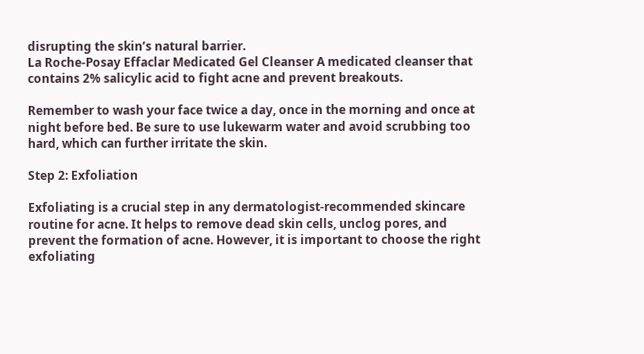disrupting the skin’s natural barrier.
La Roche-Posay Effaclar Medicated Gel Cleanser A medicated cleanser that contains 2% salicylic acid to fight acne and prevent breakouts.

Remember to wash your face twice a day, once in the morning and once at night before bed. Be sure to use lukewarm water and avoid scrubbing too hard, which can further irritate the skin.

Step 2: Exfoliation

Exfoliating is a crucial step in any dermatologist-recommended skincare routine for acne. It helps to remove dead skin cells, unclog pores, and prevent the formation of acne. However, it is important to choose the right exfoliating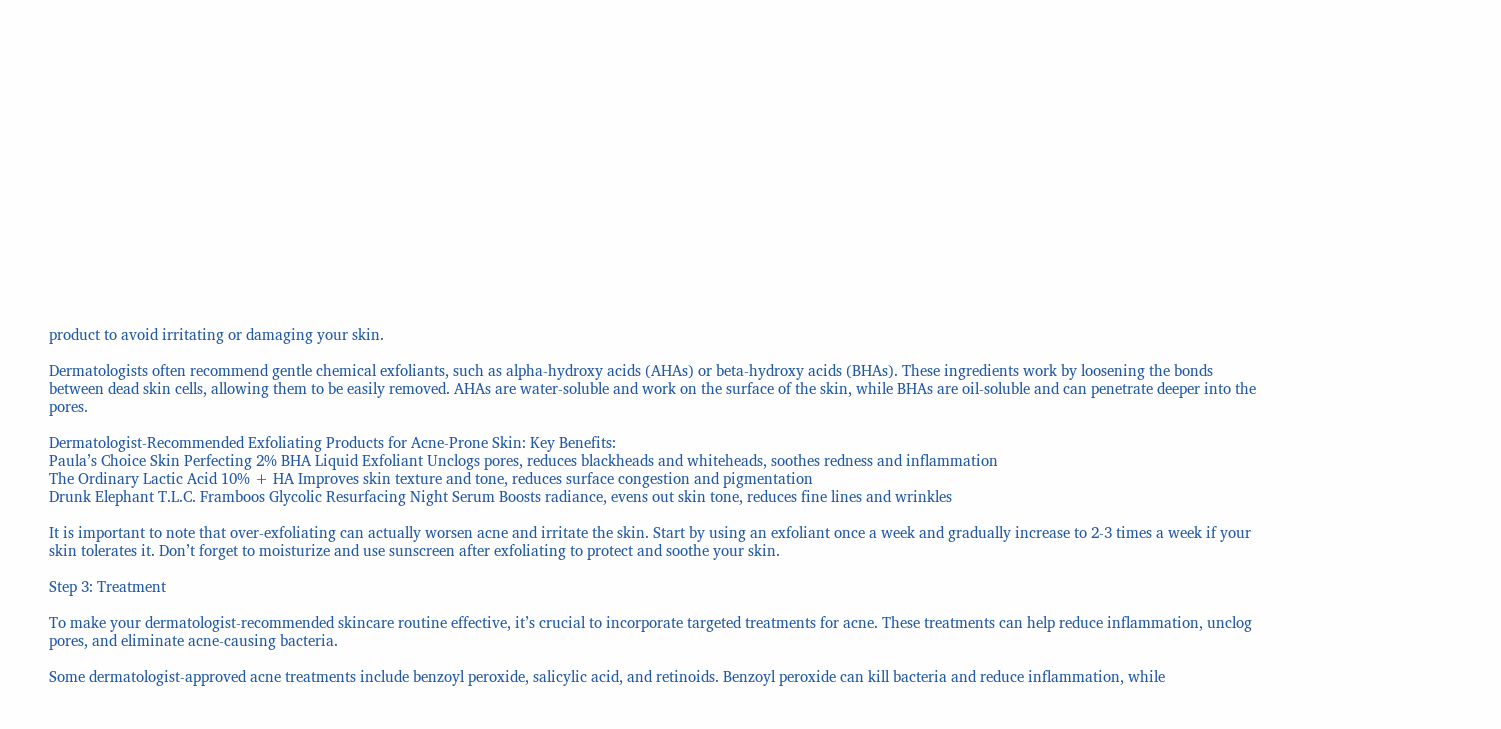product to avoid irritating or damaging your skin.

Dermatologists often recommend gentle chemical exfoliants, such as alpha-hydroxy acids (AHAs) or beta-hydroxy acids (BHAs). These ingredients work by loosening the bonds between dead skin cells, allowing them to be easily removed. AHAs are water-soluble and work on the surface of the skin, while BHAs are oil-soluble and can penetrate deeper into the pores.

Dermatologist-Recommended Exfoliating Products for Acne-Prone Skin: Key Benefits:
Paula’s Choice Skin Perfecting 2% BHA Liquid Exfoliant Unclogs pores, reduces blackheads and whiteheads, soothes redness and inflammation
The Ordinary Lactic Acid 10% + HA Improves skin texture and tone, reduces surface congestion and pigmentation
Drunk Elephant T.L.C. Framboos Glycolic Resurfacing Night Serum Boosts radiance, evens out skin tone, reduces fine lines and wrinkles

It is important to note that over-exfoliating can actually worsen acne and irritate the skin. Start by using an exfoliant once a week and gradually increase to 2-3 times a week if your skin tolerates it. Don’t forget to moisturize and use sunscreen after exfoliating to protect and soothe your skin.

Step 3: Treatment

To make your dermatologist-recommended skincare routine effective, it’s crucial to incorporate targeted treatments for acne. These treatments can help reduce inflammation, unclog pores, and eliminate acne-causing bacteria.

Some dermatologist-approved acne treatments include benzoyl peroxide, salicylic acid, and retinoids. Benzoyl peroxide can kill bacteria and reduce inflammation, while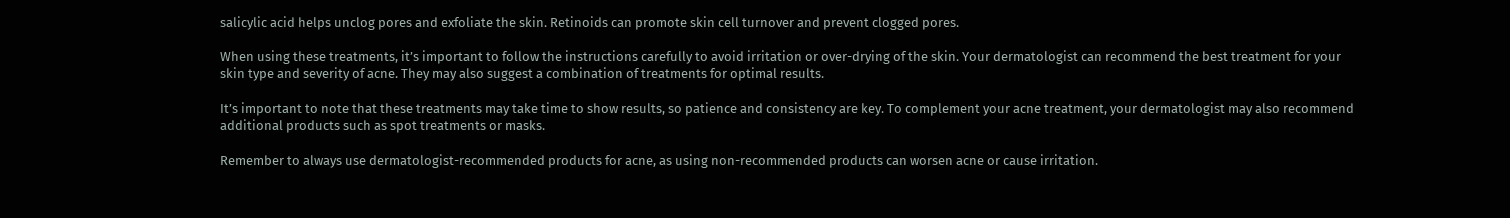salicylic acid helps unclog pores and exfoliate the skin. Retinoids can promote skin cell turnover and prevent clogged pores.

When using these treatments, it’s important to follow the instructions carefully to avoid irritation or over-drying of the skin. Your dermatologist can recommend the best treatment for your skin type and severity of acne. They may also suggest a combination of treatments for optimal results.

It’s important to note that these treatments may take time to show results, so patience and consistency are key. To complement your acne treatment, your dermatologist may also recommend additional products such as spot treatments or masks.

Remember to always use dermatologist-recommended products for acne, as using non-recommended products can worsen acne or cause irritation.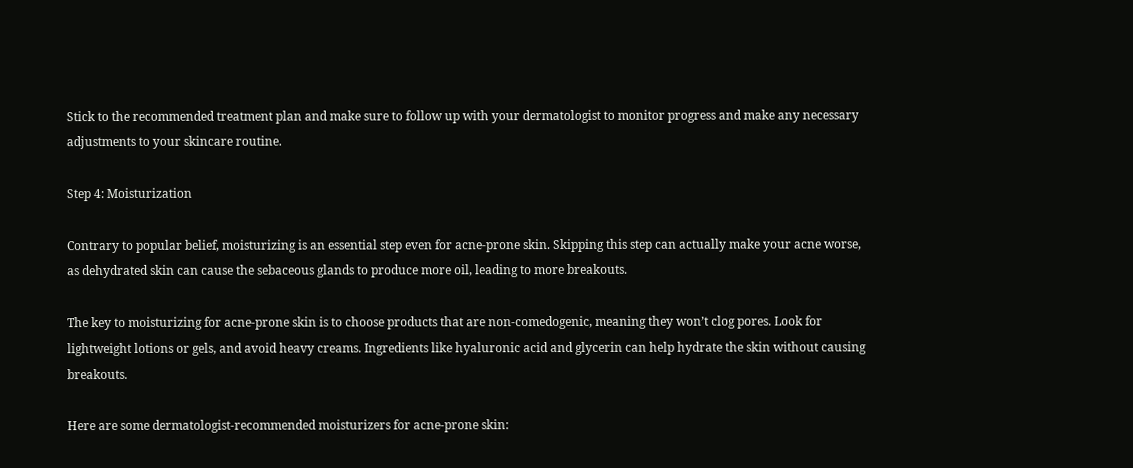Stick to the recommended treatment plan and make sure to follow up with your dermatologist to monitor progress and make any necessary adjustments to your skincare routine.

Step 4: Moisturization

Contrary to popular belief, moisturizing is an essential step even for acne-prone skin. Skipping this step can actually make your acne worse, as dehydrated skin can cause the sebaceous glands to produce more oil, leading to more breakouts.

The key to moisturizing for acne-prone skin is to choose products that are non-comedogenic, meaning they won’t clog pores. Look for lightweight lotions or gels, and avoid heavy creams. Ingredients like hyaluronic acid and glycerin can help hydrate the skin without causing breakouts.

Here are some dermatologist-recommended moisturizers for acne-prone skin: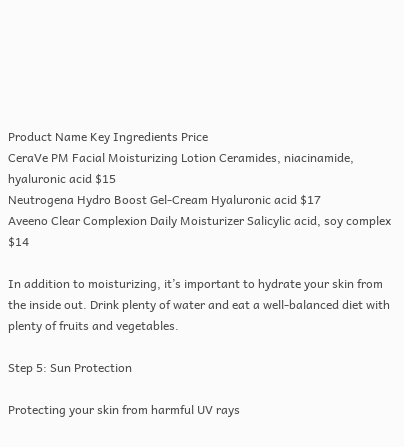Product Name Key Ingredients Price
CeraVe PM Facial Moisturizing Lotion Ceramides, niacinamide, hyaluronic acid $15
Neutrogena Hydro Boost Gel-Cream Hyaluronic acid $17
Aveeno Clear Complexion Daily Moisturizer Salicylic acid, soy complex $14

In addition to moisturizing, it’s important to hydrate your skin from the inside out. Drink plenty of water and eat a well-balanced diet with plenty of fruits and vegetables.

Step 5: Sun Protection

Protecting your skin from harmful UV rays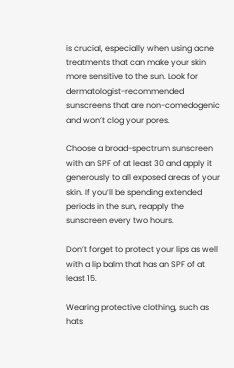is crucial, especially when using acne treatments that can make your skin more sensitive to the sun. Look for dermatologist-recommended sunscreens that are non-comedogenic and won’t clog your pores.

Choose a broad-spectrum sunscreen with an SPF of at least 30 and apply it generously to all exposed areas of your skin. If you’ll be spending extended periods in the sun, reapply the sunscreen every two hours.

Don’t forget to protect your lips as well with a lip balm that has an SPF of at least 15.

Wearing protective clothing, such as hats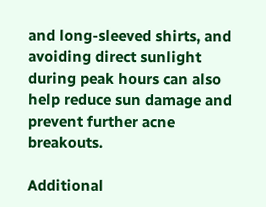and long-sleeved shirts, and avoiding direct sunlight during peak hours can also help reduce sun damage and prevent further acne breakouts.

Additional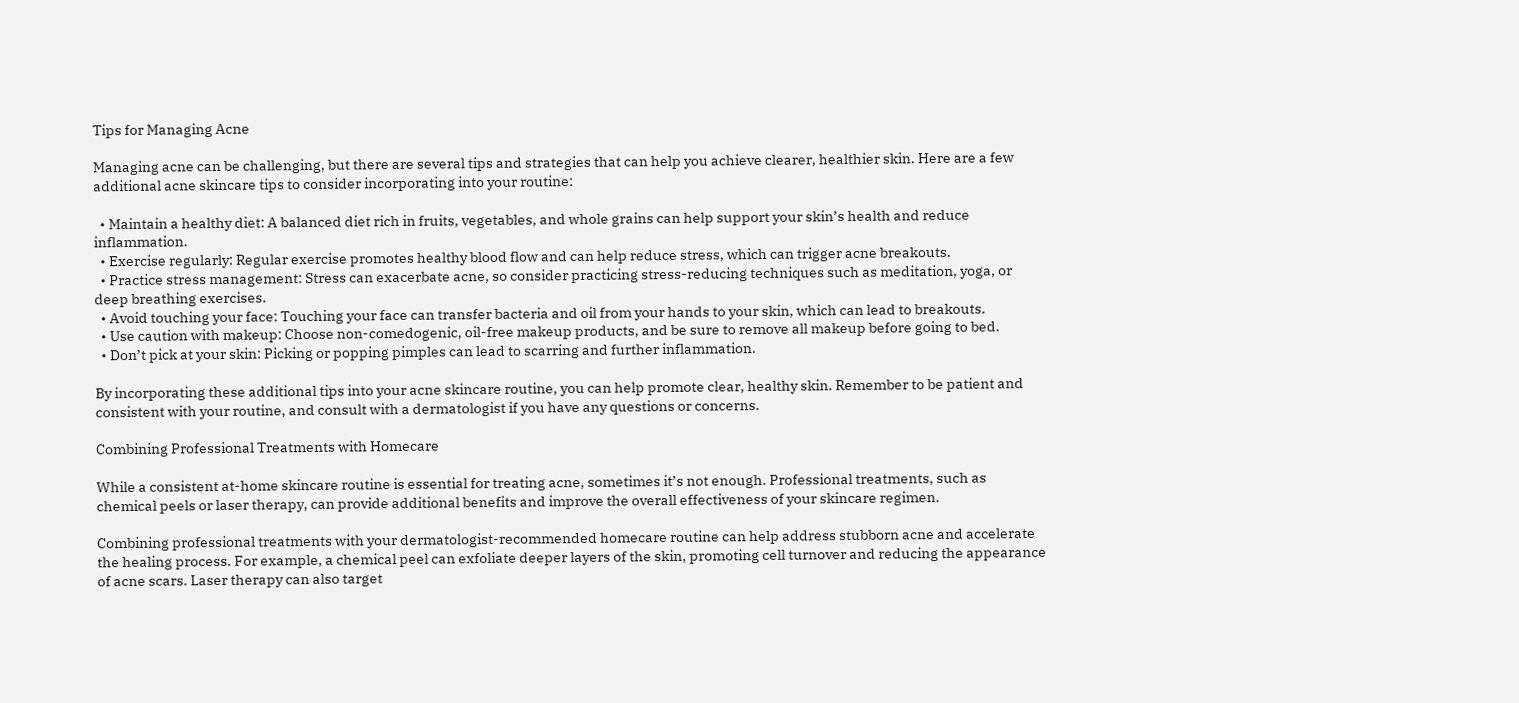Tips for Managing Acne

Managing acne can be challenging, but there are several tips and strategies that can help you achieve clearer, healthier skin. Here are a few additional acne skincare tips to consider incorporating into your routine:

  • Maintain a healthy diet: A balanced diet rich in fruits, vegetables, and whole grains can help support your skin’s health and reduce inflammation.
  • Exercise regularly: Regular exercise promotes healthy blood flow and can help reduce stress, which can trigger acne breakouts.
  • Practice stress management: Stress can exacerbate acne, so consider practicing stress-reducing techniques such as meditation, yoga, or deep breathing exercises.
  • Avoid touching your face: Touching your face can transfer bacteria and oil from your hands to your skin, which can lead to breakouts.
  • Use caution with makeup: Choose non-comedogenic, oil-free makeup products, and be sure to remove all makeup before going to bed.
  • Don’t pick at your skin: Picking or popping pimples can lead to scarring and further inflammation.

By incorporating these additional tips into your acne skincare routine, you can help promote clear, healthy skin. Remember to be patient and consistent with your routine, and consult with a dermatologist if you have any questions or concerns.

Combining Professional Treatments with Homecare

While a consistent at-home skincare routine is essential for treating acne, sometimes it’s not enough. Professional treatments, such as chemical peels or laser therapy, can provide additional benefits and improve the overall effectiveness of your skincare regimen.

Combining professional treatments with your dermatologist-recommended homecare routine can help address stubborn acne and accelerate the healing process. For example, a chemical peel can exfoliate deeper layers of the skin, promoting cell turnover and reducing the appearance of acne scars. Laser therapy can also target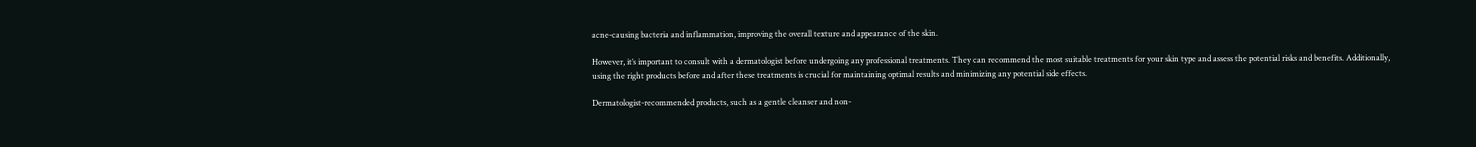acne-causing bacteria and inflammation, improving the overall texture and appearance of the skin.

However, it’s important to consult with a dermatologist before undergoing any professional treatments. They can recommend the most suitable treatments for your skin type and assess the potential risks and benefits. Additionally, using the right products before and after these treatments is crucial for maintaining optimal results and minimizing any potential side effects.

Dermatologist-recommended products, such as a gentle cleanser and non-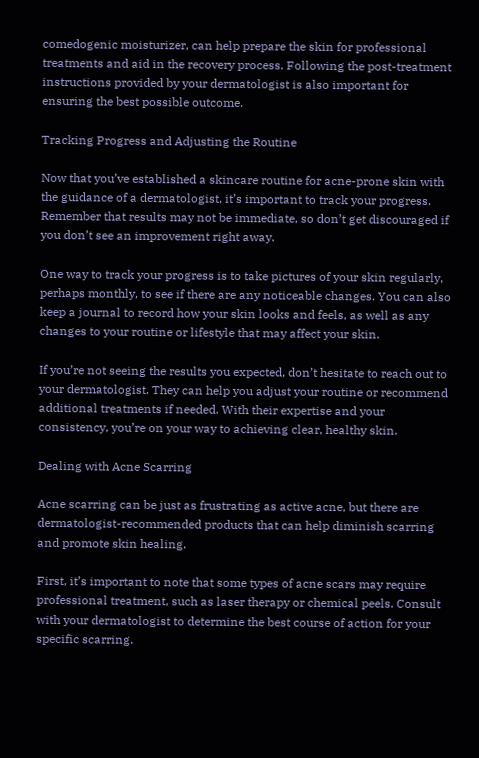comedogenic moisturizer, can help prepare the skin for professional treatments and aid in the recovery process. Following the post-treatment instructions provided by your dermatologist is also important for ensuring the best possible outcome.

Tracking Progress and Adjusting the Routine

Now that you’ve established a skincare routine for acne-prone skin with the guidance of a dermatologist, it’s important to track your progress. Remember that results may not be immediate, so don’t get discouraged if you don’t see an improvement right away.

One way to track your progress is to take pictures of your skin regularly, perhaps monthly, to see if there are any noticeable changes. You can also keep a journal to record how your skin looks and feels, as well as any changes to your routine or lifestyle that may affect your skin.

If you’re not seeing the results you expected, don’t hesitate to reach out to your dermatologist. They can help you adjust your routine or recommend additional treatments if needed. With their expertise and your consistency, you’re on your way to achieving clear, healthy skin.

Dealing with Acne Scarring

Acne scarring can be just as frustrating as active acne, but there are dermatologist-recommended products that can help diminish scarring and promote skin healing.

First, it’s important to note that some types of acne scars may require professional treatment, such as laser therapy or chemical peels. Consult with your dermatologist to determine the best course of action for your specific scarring.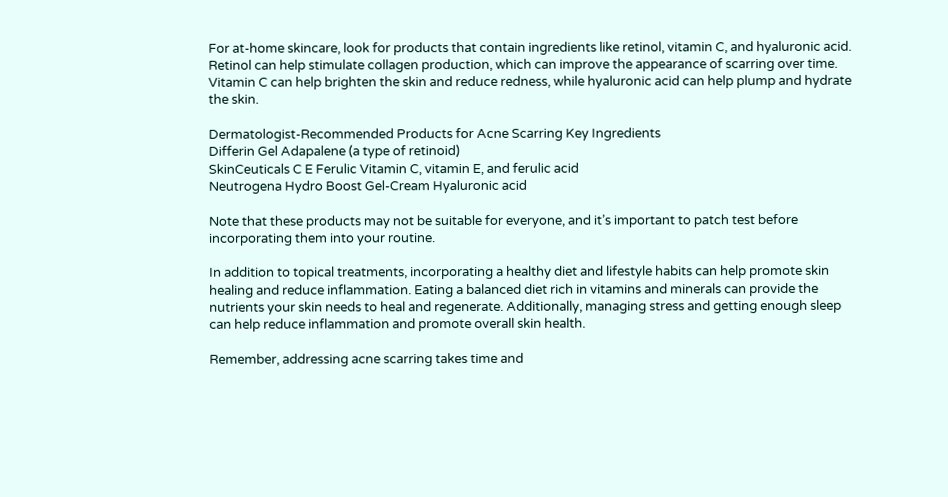For at-home skincare, look for products that contain ingredients like retinol, vitamin C, and hyaluronic acid. Retinol can help stimulate collagen production, which can improve the appearance of scarring over time. Vitamin C can help brighten the skin and reduce redness, while hyaluronic acid can help plump and hydrate the skin.

Dermatologist-Recommended Products for Acne Scarring Key Ingredients
Differin Gel Adapalene (a type of retinoid)
SkinCeuticals C E Ferulic Vitamin C, vitamin E, and ferulic acid
Neutrogena Hydro Boost Gel-Cream Hyaluronic acid

Note that these products may not be suitable for everyone, and it’s important to patch test before incorporating them into your routine.

In addition to topical treatments, incorporating a healthy diet and lifestyle habits can help promote skin healing and reduce inflammation. Eating a balanced diet rich in vitamins and minerals can provide the nutrients your skin needs to heal and regenerate. Additionally, managing stress and getting enough sleep can help reduce inflammation and promote overall skin health.

Remember, addressing acne scarring takes time and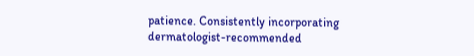patience. Consistently incorporating dermatologist-recommended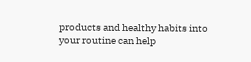products and healthy habits into your routine can help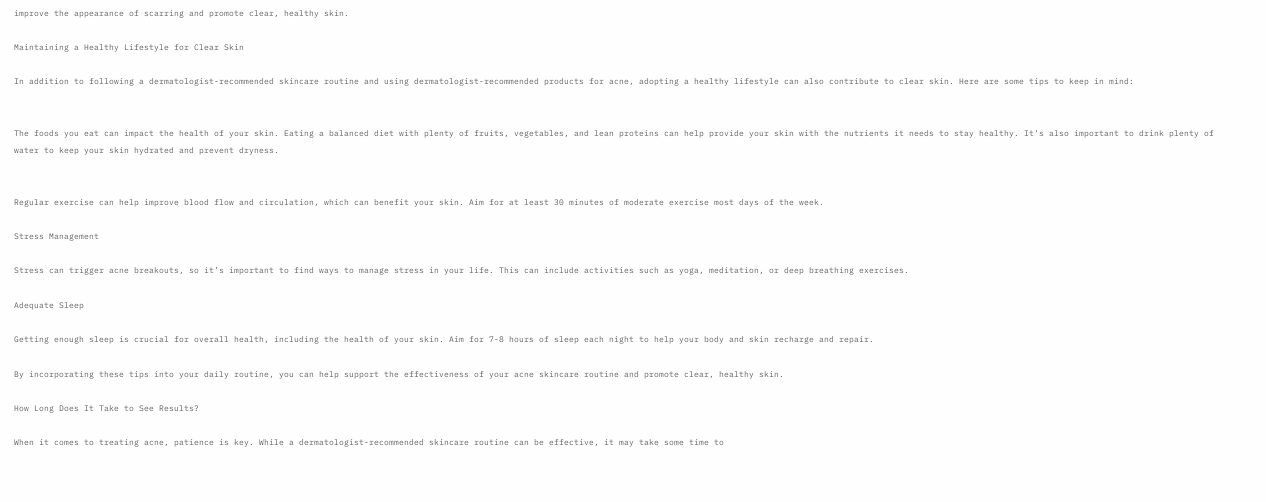improve the appearance of scarring and promote clear, healthy skin.

Maintaining a Healthy Lifestyle for Clear Skin

In addition to following a dermatologist-recommended skincare routine and using dermatologist-recommended products for acne, adopting a healthy lifestyle can also contribute to clear skin. Here are some tips to keep in mind:


The foods you eat can impact the health of your skin. Eating a balanced diet with plenty of fruits, vegetables, and lean proteins can help provide your skin with the nutrients it needs to stay healthy. It’s also important to drink plenty of water to keep your skin hydrated and prevent dryness.


Regular exercise can help improve blood flow and circulation, which can benefit your skin. Aim for at least 30 minutes of moderate exercise most days of the week.

Stress Management

Stress can trigger acne breakouts, so it’s important to find ways to manage stress in your life. This can include activities such as yoga, meditation, or deep breathing exercises.

Adequate Sleep

Getting enough sleep is crucial for overall health, including the health of your skin. Aim for 7-8 hours of sleep each night to help your body and skin recharge and repair.

By incorporating these tips into your daily routine, you can help support the effectiveness of your acne skincare routine and promote clear, healthy skin.

How Long Does It Take to See Results?

When it comes to treating acne, patience is key. While a dermatologist-recommended skincare routine can be effective, it may take some time to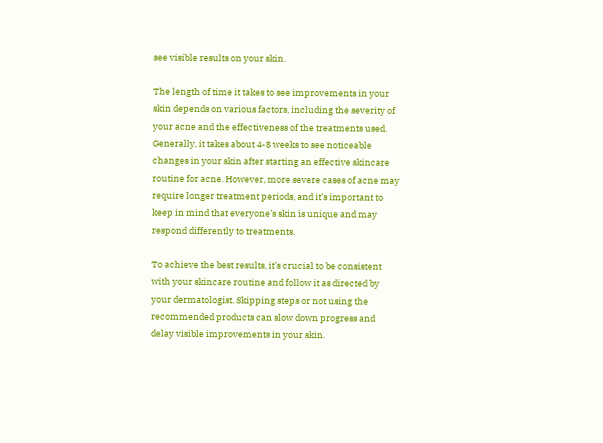see visible results on your skin.

The length of time it takes to see improvements in your skin depends on various factors, including the severity of your acne and the effectiveness of the treatments used. Generally, it takes about 4-8 weeks to see noticeable changes in your skin after starting an effective skincare routine for acne. However, more severe cases of acne may require longer treatment periods, and it’s important to keep in mind that everyone’s skin is unique and may respond differently to treatments.

To achieve the best results, it’s crucial to be consistent with your skincare routine and follow it as directed by your dermatologist. Skipping steps or not using the recommended products can slow down progress and delay visible improvements in your skin.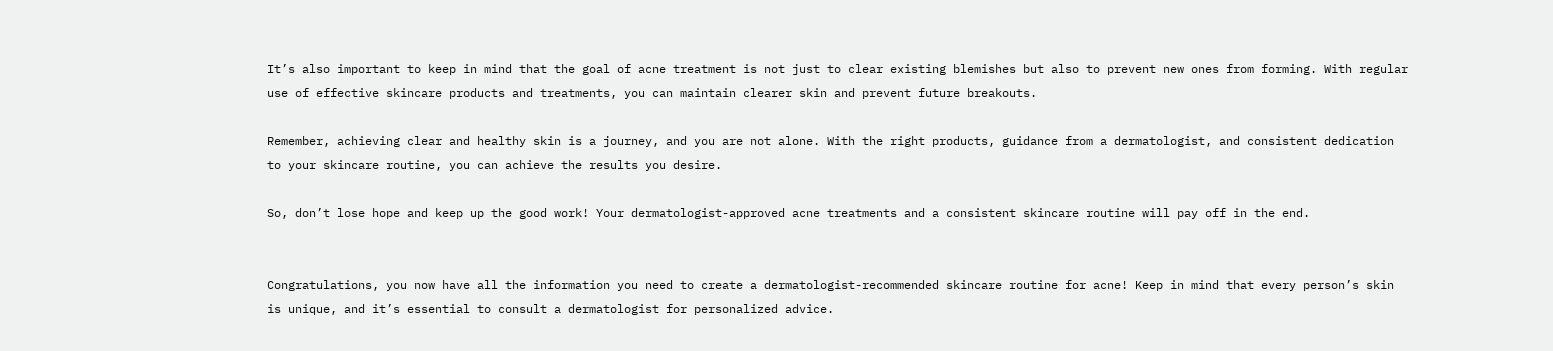It’s also important to keep in mind that the goal of acne treatment is not just to clear existing blemishes but also to prevent new ones from forming. With regular use of effective skincare products and treatments, you can maintain clearer skin and prevent future breakouts.

Remember, achieving clear and healthy skin is a journey, and you are not alone. With the right products, guidance from a dermatologist, and consistent dedication to your skincare routine, you can achieve the results you desire.

So, don’t lose hope and keep up the good work! Your dermatologist-approved acne treatments and a consistent skincare routine will pay off in the end.


Congratulations, you now have all the information you need to create a dermatologist-recommended skincare routine for acne! Keep in mind that every person’s skin is unique, and it’s essential to consult a dermatologist for personalized advice.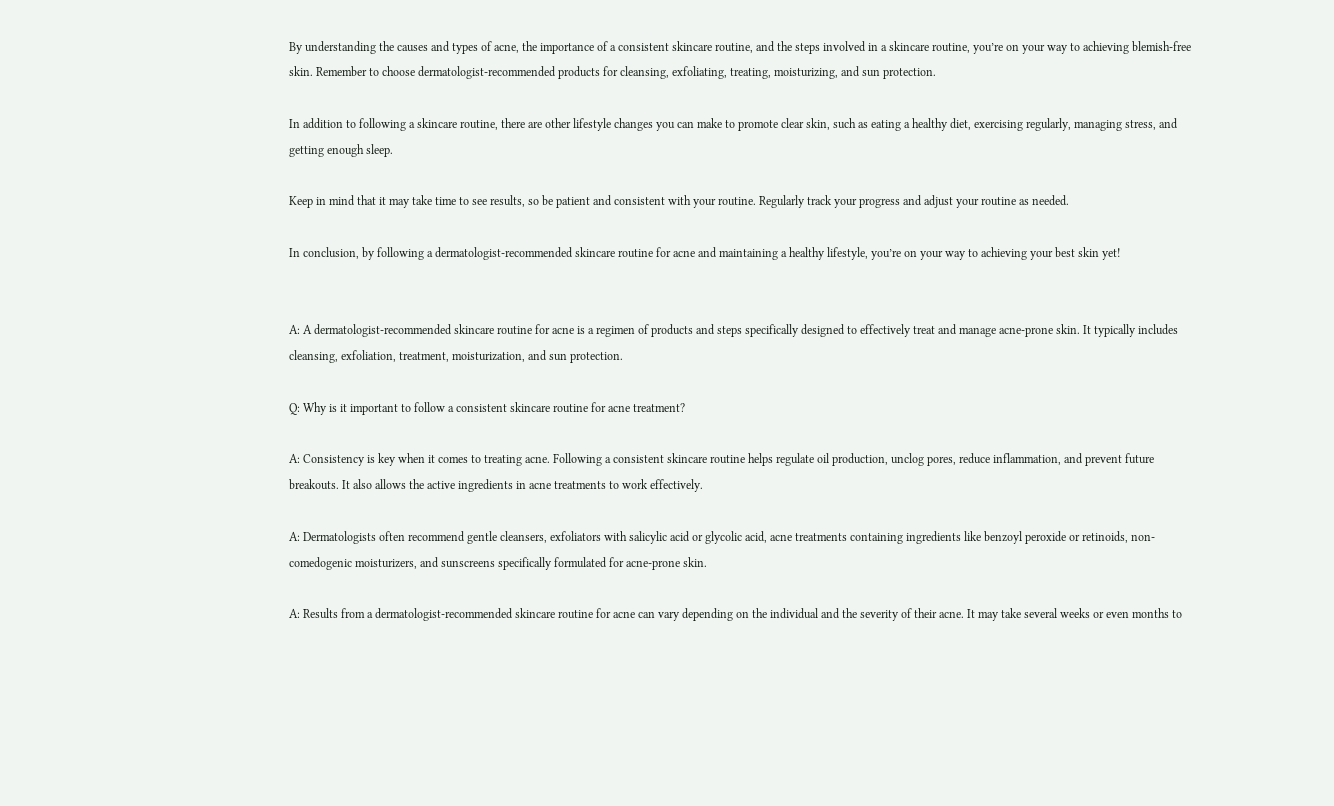By understanding the causes and types of acne, the importance of a consistent skincare routine, and the steps involved in a skincare routine, you’re on your way to achieving blemish-free skin. Remember to choose dermatologist-recommended products for cleansing, exfoliating, treating, moisturizing, and sun protection.

In addition to following a skincare routine, there are other lifestyle changes you can make to promote clear skin, such as eating a healthy diet, exercising regularly, managing stress, and getting enough sleep.

Keep in mind that it may take time to see results, so be patient and consistent with your routine. Regularly track your progress and adjust your routine as needed.

In conclusion, by following a dermatologist-recommended skincare routine for acne and maintaining a healthy lifestyle, you’re on your way to achieving your best skin yet!


A: A dermatologist-recommended skincare routine for acne is a regimen of products and steps specifically designed to effectively treat and manage acne-prone skin. It typically includes cleansing, exfoliation, treatment, moisturization, and sun protection.

Q: Why is it important to follow a consistent skincare routine for acne treatment?

A: Consistency is key when it comes to treating acne. Following a consistent skincare routine helps regulate oil production, unclog pores, reduce inflammation, and prevent future breakouts. It also allows the active ingredients in acne treatments to work effectively.

A: Dermatologists often recommend gentle cleansers, exfoliators with salicylic acid or glycolic acid, acne treatments containing ingredients like benzoyl peroxide or retinoids, non-comedogenic moisturizers, and sunscreens specifically formulated for acne-prone skin.

A: Results from a dermatologist-recommended skincare routine for acne can vary depending on the individual and the severity of their acne. It may take several weeks or even months to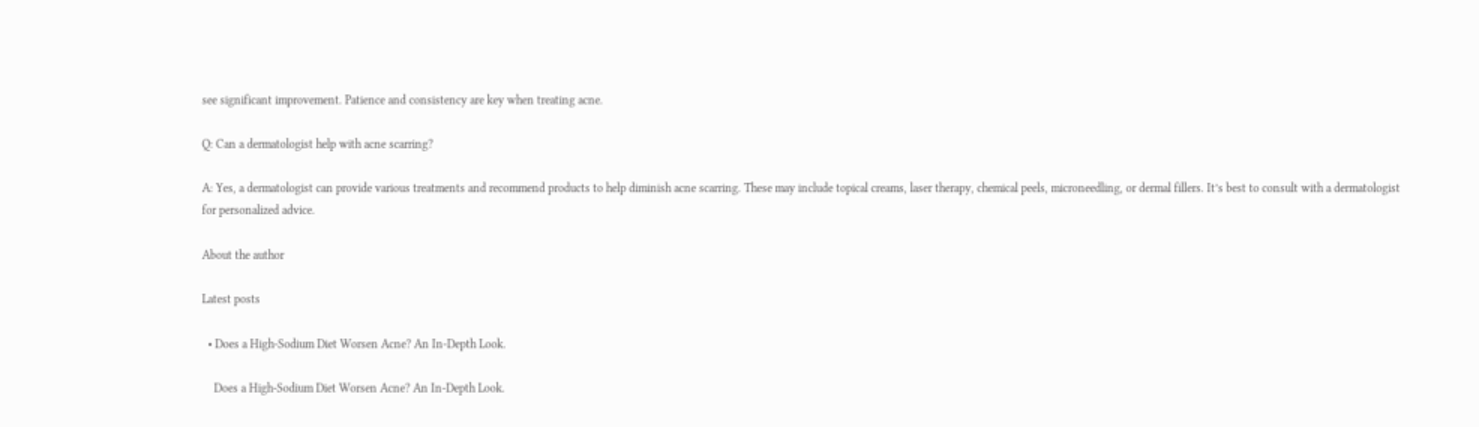see significant improvement. Patience and consistency are key when treating acne.

Q: Can a dermatologist help with acne scarring?

A: Yes, a dermatologist can provide various treatments and recommend products to help diminish acne scarring. These may include topical creams, laser therapy, chemical peels, microneedling, or dermal fillers. It’s best to consult with a dermatologist for personalized advice.

About the author

Latest posts

  • Does a High-Sodium Diet Worsen Acne? An In-Depth Look.

    Does a High-Sodium Diet Worsen Acne? An In-Depth Look.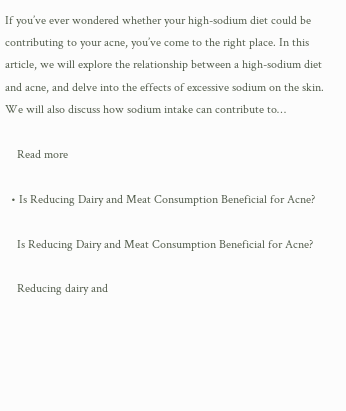If you’ve ever wondered whether your high-sodium diet could be contributing to your acne, you’ve come to the right place. In this article, we will explore the relationship between a high-sodium diet and acne, and delve into the effects of excessive sodium on the skin. We will also discuss how sodium intake can contribute to…

    Read more

  • Is Reducing Dairy and Meat Consumption Beneficial for Acne?

    Is Reducing Dairy and Meat Consumption Beneficial for Acne?

    Reducing dairy and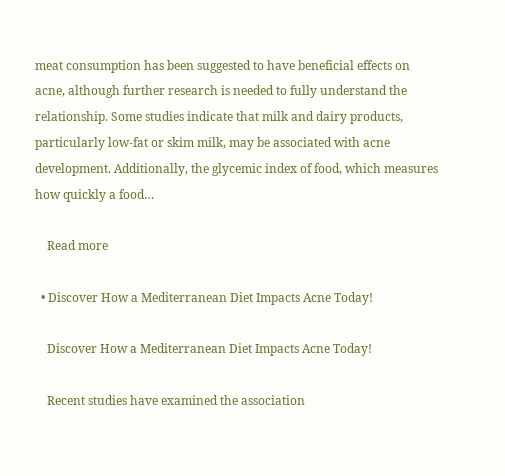meat consumption has been suggested to have beneficial effects on acne, although further research is needed to fully understand the relationship. Some studies indicate that milk and dairy products, particularly low-fat or skim milk, may be associated with acne development. Additionally, the glycemic index of food, which measures how quickly a food…

    Read more

  • Discover How a Mediterranean Diet Impacts Acne Today!

    Discover How a Mediterranean Diet Impacts Acne Today!

    Recent studies have examined the association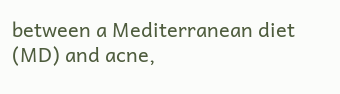between a Mediterranean diet (MD) and acne,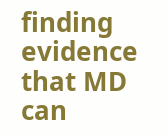finding evidence that MD can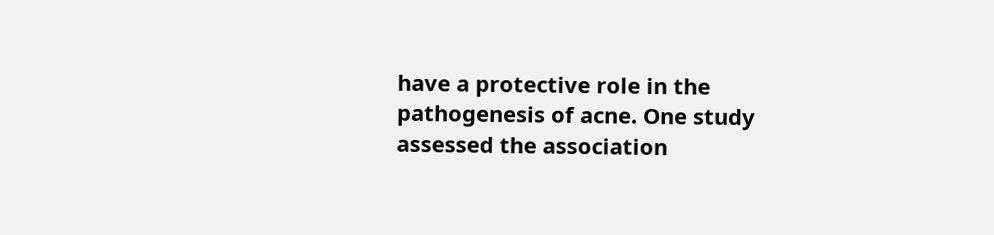have a protective role in the pathogenesis of acne. One study assessed the association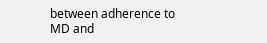between adherence to MD and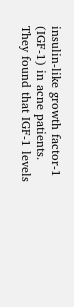insulin-like growth factor-1 (IGF-1) in acne patients. They found that IGF-1 levels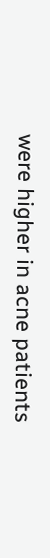were higher in acne patients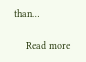than…

    Read more